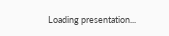Loading presentation...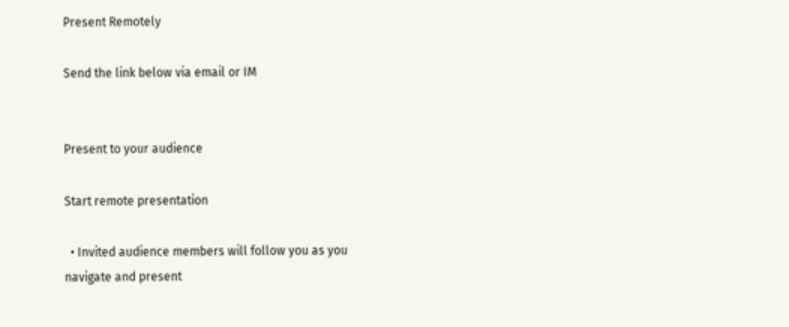Present Remotely

Send the link below via email or IM


Present to your audience

Start remote presentation

  • Invited audience members will follow you as you navigate and present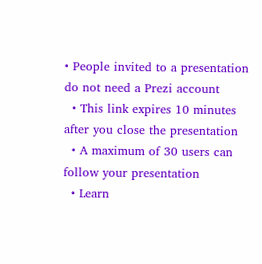• People invited to a presentation do not need a Prezi account
  • This link expires 10 minutes after you close the presentation
  • A maximum of 30 users can follow your presentation
  • Learn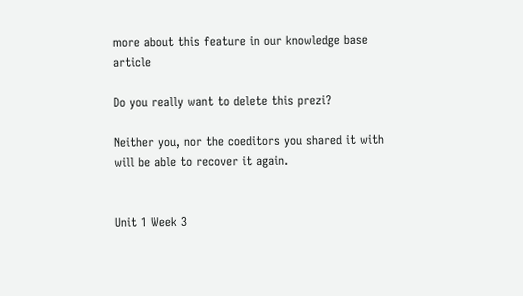more about this feature in our knowledge base article

Do you really want to delete this prezi?

Neither you, nor the coeditors you shared it with will be able to recover it again.


Unit 1 Week 3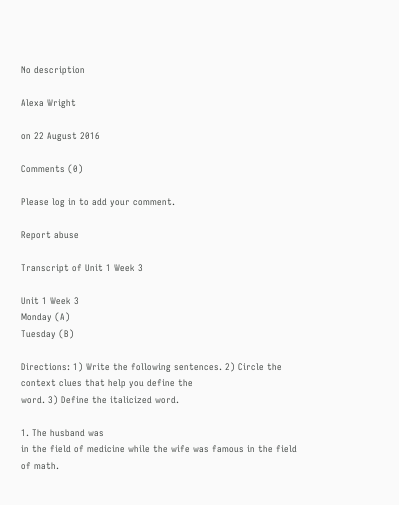No description

Alexa Wright

on 22 August 2016

Comments (0)

Please log in to add your comment.

Report abuse

Transcript of Unit 1 Week 3

Unit 1 Week 3
Monday (A)
Tuesday (B)

Directions: 1) Write the following sentences. 2) Circle the context clues that help you define the
word. 3) Define the italicized word.

1. The husband was
in the field of medicine while the wife was famous in the field of math.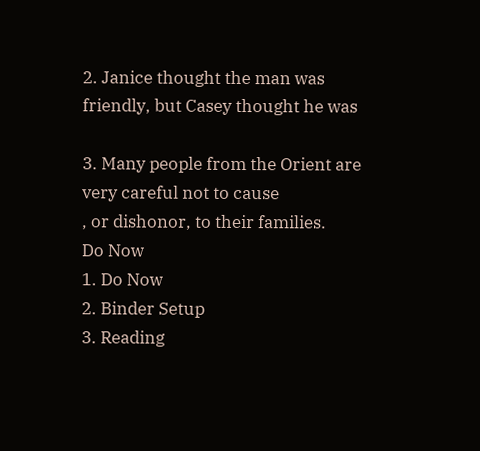2. Janice thought the man was friendly, but Casey thought he was

3. Many people from the Orient are very careful not to cause
, or dishonor, to their families.
Do Now
1. Do Now
2. Binder Setup
3. Reading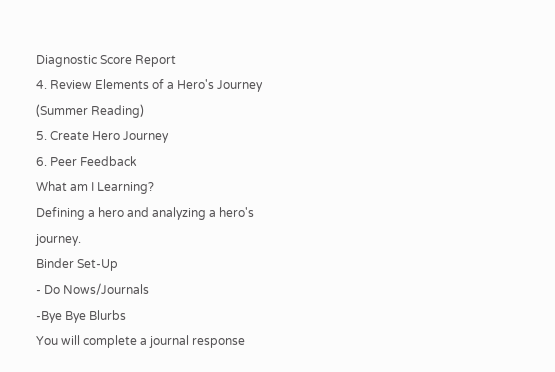Diagnostic Score Report
4. Review Elements of a Hero's Journey (Summer Reading)
5. Create Hero Journey
6. Peer Feedback
What am I Learning?
Defining a hero and analyzing a hero's journey.
Binder Set-Up
- Do Nows/Journals
-Bye Bye Blurbs
You will complete a journal response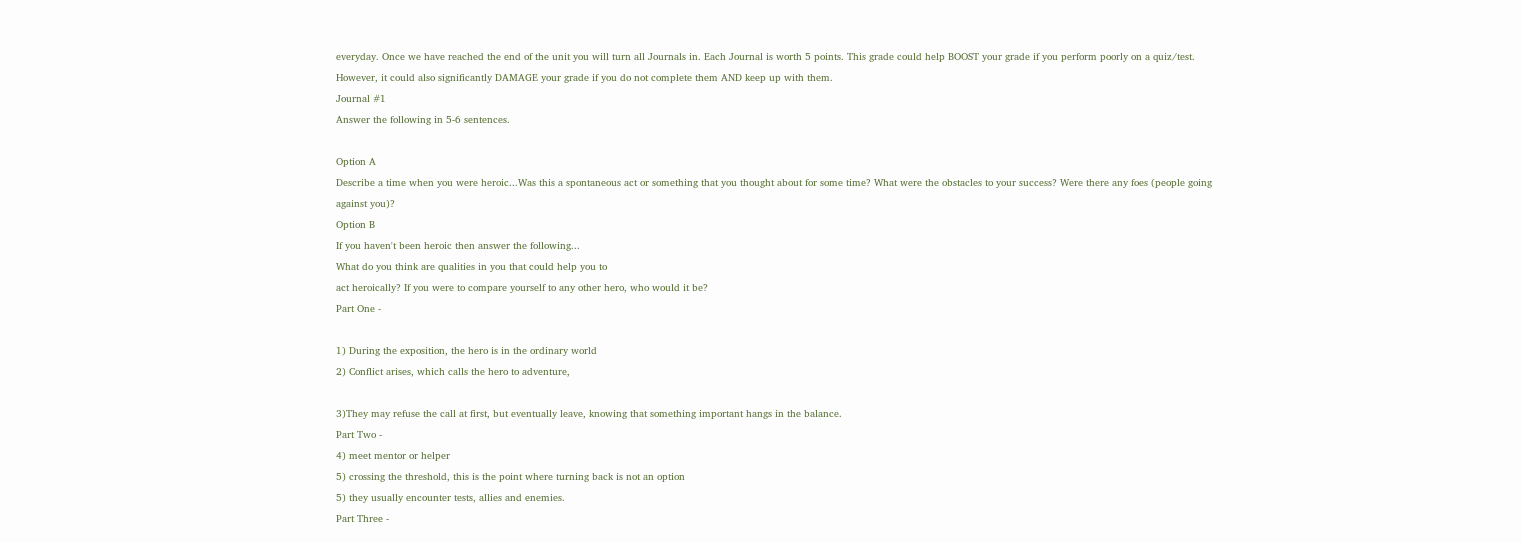everyday. Once we have reached the end of the unit you will turn all Journals in. Each Journal is worth 5 points. This grade could help BOOST your grade if you perform poorly on a quiz/test. However, it could also significantly DAMAGE your grade if you do not complete them AND keep up with them.
Journal #1
Answer the following in 5-6 sentences.

Option A
Describe a time when you were heroic...Was this a spontaneous act or something that you thought about for some time? What were the obstacles to your success? Were there any foes (people going against you)?
Option B
If you haven't been heroic then answer the following...
What do you think are qualities in you that could help you to
act heroically? If you were to compare yourself to any other hero, who would it be?
Part One -

1) During the exposition, the hero is in the ordinary world
2) Conflict arises, which calls the hero to adventure,

3)They may refuse the call at first, but eventually leave, knowing that something important hangs in the balance.
Part Two -
4) meet mentor or helper
5) crossing the threshold, this is the point where turning back is not an option
5) they usually encounter tests, allies and enemies.
Part Three -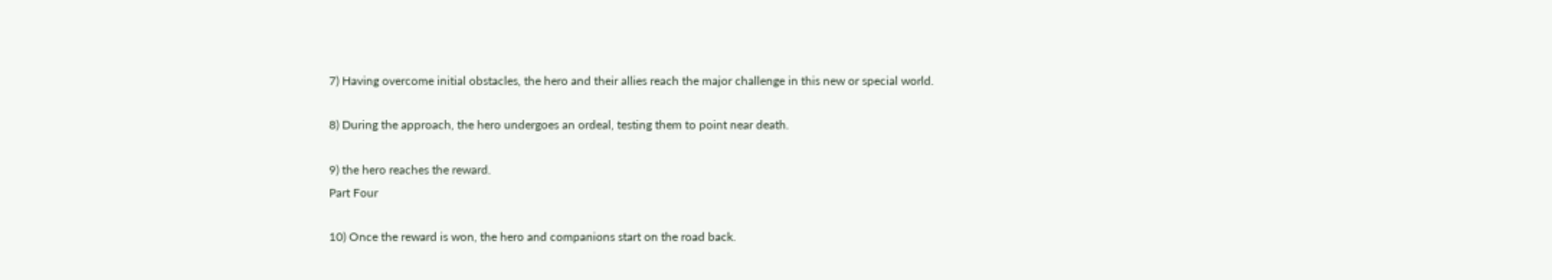7) Having overcome initial obstacles, the hero and their allies reach the major challenge in this new or special world.

8) During the approach, the hero undergoes an ordeal, testing them to point near death.

9) the hero reaches the reward.
Part Four

10) Once the reward is won, the hero and companions start on the road back.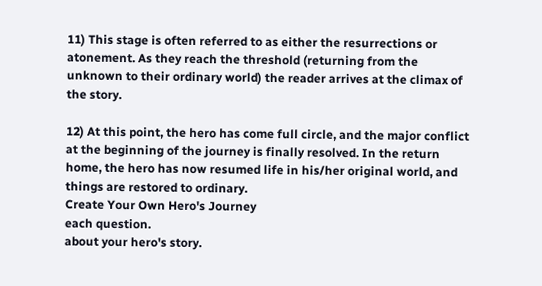11) This stage is often referred to as either the resurrections or atonement. As they reach the threshold (returning from the unknown to their ordinary world) the reader arrives at the climax of the story.

12) At this point, the hero has come full circle, and the major conflict at the beginning of the journey is finally resolved. In the return home, the hero has now resumed life in his/her original world, and things are restored to ordinary.
Create Your Own Hero's Journey
each question.
about your hero's story.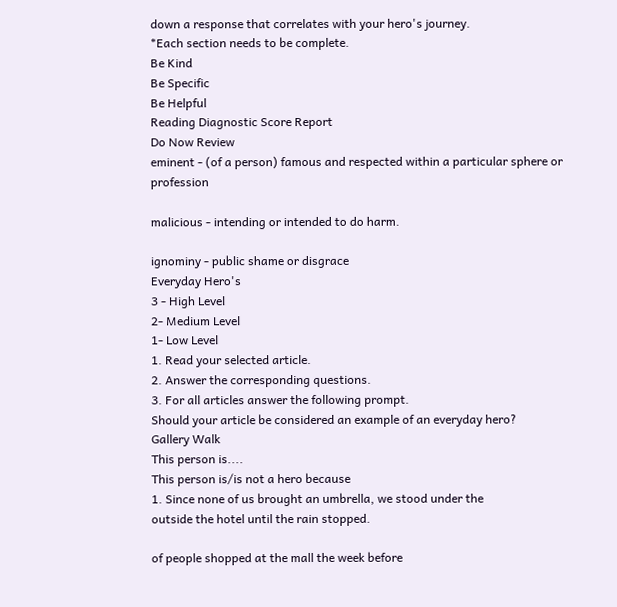down a response that correlates with your hero's journey.
*Each section needs to be complete.
Be Kind
Be Specific
Be Helpful
Reading Diagnostic Score Report
Do Now Review
eminent - (of a person) famous and respected within a particular sphere or profession

malicious - intending or intended to do harm.

ignominy - public shame or disgrace
Everyday Hero's
3 - High Level
2- Medium Level
1- Low Level
1. Read your selected article.
2. Answer the corresponding questions.
3. For all articles answer the following prompt.
Should your article be considered an example of an everyday hero?
Gallery Walk
This person is....
This person is/is not a hero because
1. Since none of us brought an umbrella, we stood under the
outside the hotel until the rain stopped.

of people shopped at the mall the week before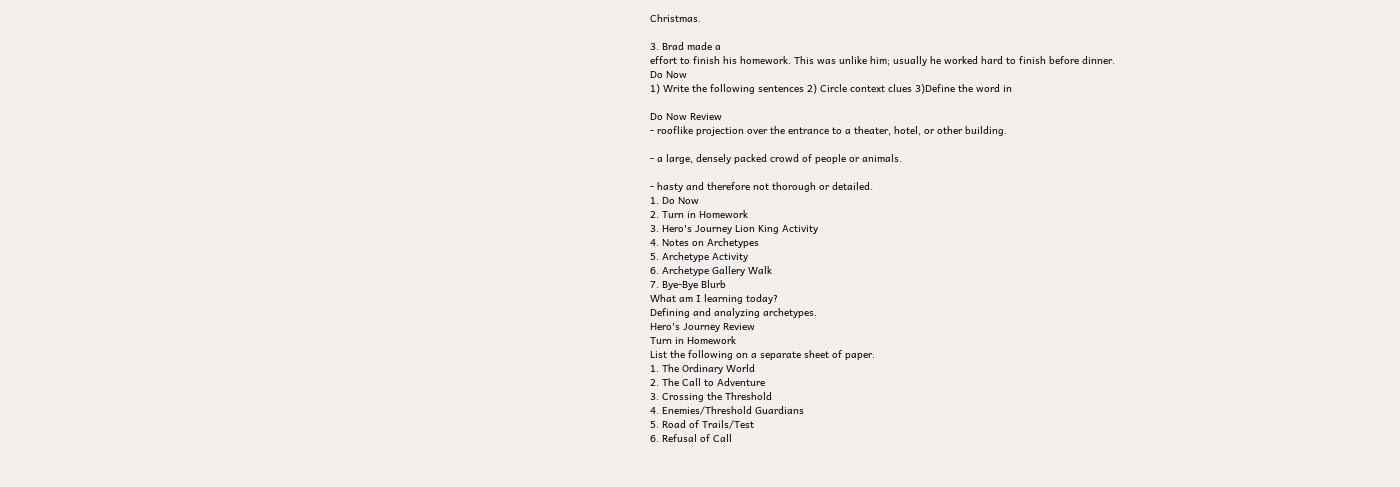Christmas.

3. Brad made a
effort to finish his homework. This was unlike him; usually he worked hard to finish before dinner.
Do Now
1) Write the following sentences 2) Circle context clues 3)Define the word in

Do Now Review
- rooflike projection over the entrance to a theater, hotel, or other building.

- a large, densely packed crowd of people or animals.

- hasty and therefore not thorough or detailed.
1. Do Now
2. Turn in Homework
3. Hero's Journey Lion King Activity
4. Notes on Archetypes
5. Archetype Activity
6. Archetype Gallery Walk
7. Bye-Bye Blurb
What am I learning today?
Defining and analyzing archetypes.
Hero's Journey Review
Turn in Homework
List the following on a separate sheet of paper.
1. The Ordinary World
2. The Call to Adventure
3. Crossing the Threshold
4. Enemies/Threshold Guardians
5. Road of Trails/Test
6. Refusal of Call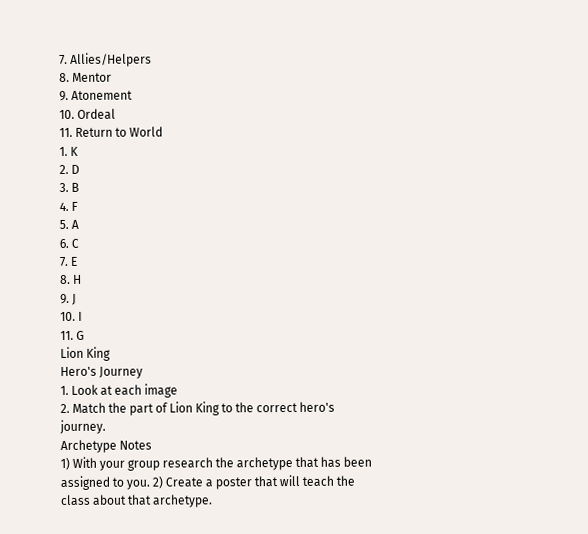7. Allies/Helpers
8. Mentor
9. Atonement
10. Ordeal
11. Return to World
1. K
2. D
3. B
4. F
5. A
6. C
7. E
8. H
9. J
10. I
11. G
Lion King
Hero's Journey
1. Look at each image
2. Match the part of Lion King to the correct hero's journey.
Archetype Notes
1) With your group research the archetype that has been assigned to you. 2) Create a poster that will teach the class about that archetype.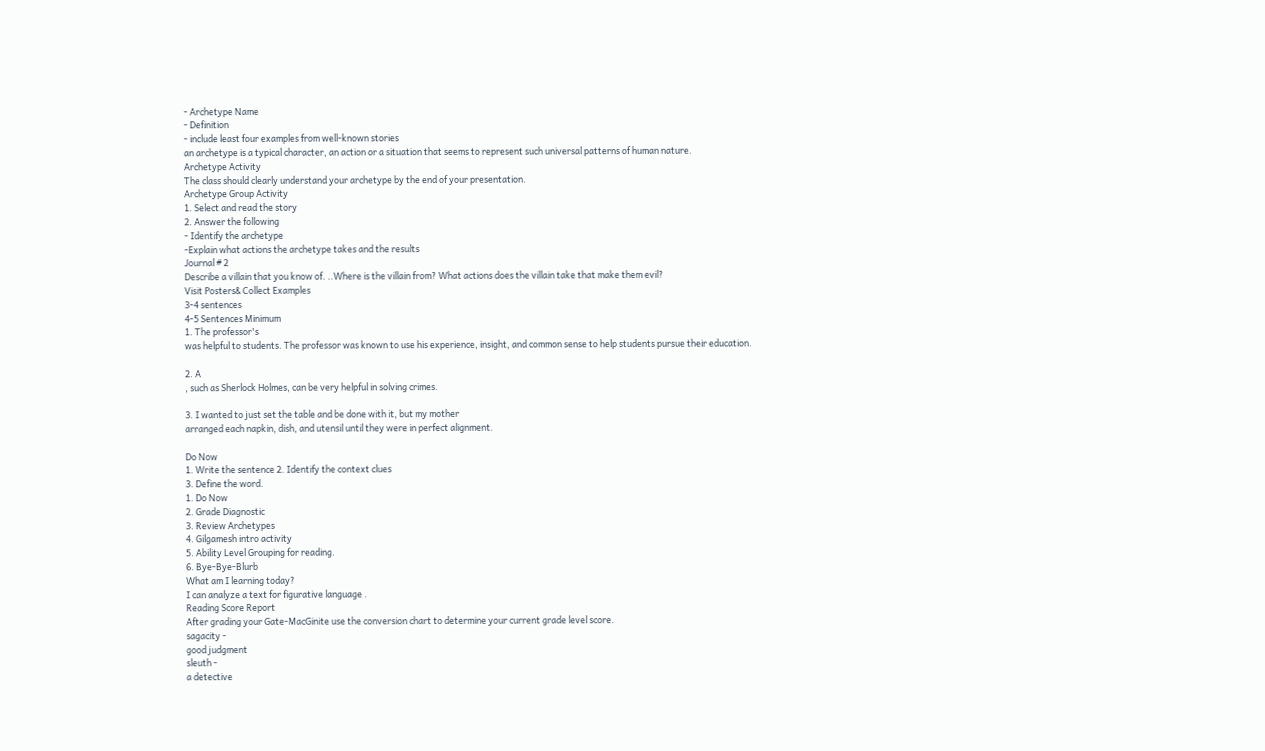- Archetype Name
- Definition
- include least four examples from well-known stories
an archetype is a typical character, an action or a situation that seems to represent such universal patterns of human nature.
Archetype Activity
The class should clearly understand your archetype by the end of your presentation.
Archetype Group Activity
1. Select and read the story
2. Answer the following
- Identify the archetype
-Explain what actions the archetype takes and the results
Journal # 2
Describe a villain that you know of. ..Where is the villain from? What actions does the villain take that make them evil?
Visit Posters& Collect Examples
3-4 sentences
4-5 Sentences Minimum
1. The professor's
was helpful to students. The professor was known to use his experience, insight, and common sense to help students pursue their education.

2. A
, such as Sherlock Holmes, can be very helpful in solving crimes.

3. I wanted to just set the table and be done with it, but my mother
arranged each napkin, dish, and utensil until they were in perfect alignment.

Do Now
1. Write the sentence 2. Identify the context clues
3. Define the word.
1. Do Now
2. Grade Diagnostic
3. Review Archetypes
4. Gilgamesh intro activity
5. Ability Level Grouping for reading.
6. Bye-Bye-Blurb
What am I learning today?
I can analyze a text for figurative language .
Reading Score Report
After grading your Gate-MacGinite use the conversion chart to determine your current grade level score.
sagacity -
good judgment
sleuth -
a detective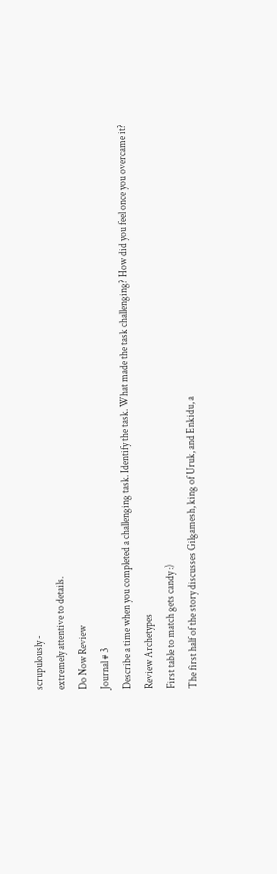scrupulously -
extremely attentive to details.
Do Now Review
Journal # 3
Describe a time when you completed a challenging task. Identify the task. What made the task challenging? How did you feel once you overcame it?
Review Archetypes
First table to match gets candy :)
The first half of the story discusses Gilgamesh, king of Uruk, and Enkidu, a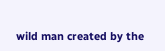wild man created by the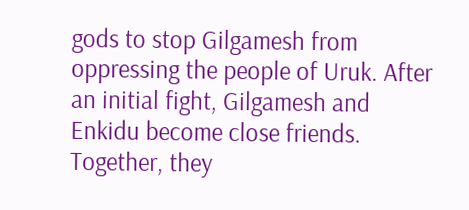gods to stop Gilgamesh from oppressing the people of Uruk. After an initial fight, Gilgamesh and Enkidu become close friends. Together, they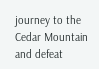journey to the Cedar Mountain and defeat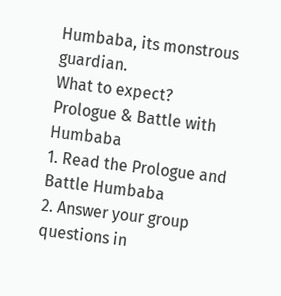Humbaba, its monstrous guardian.
What to expect?
Prologue & Battle with Humbaba
1. Read the Prologue and Battle Humbaba
2. Answer your group questions in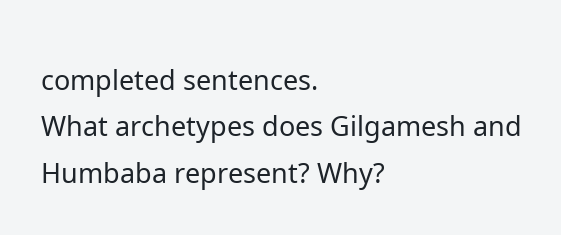completed sentences.
What archetypes does Gilgamesh and Humbaba represent? Why?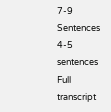7-9 Sentences
4-5 sentences
Full transcript